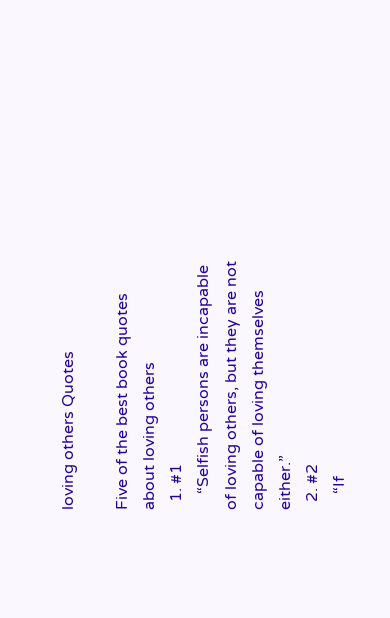loving others Quotes

Five of the best book quotes about loving others
  1. #1
    “Selfish persons are incapable of loving others, but they are not capable of loving themselves either.”
  2. #2
    “If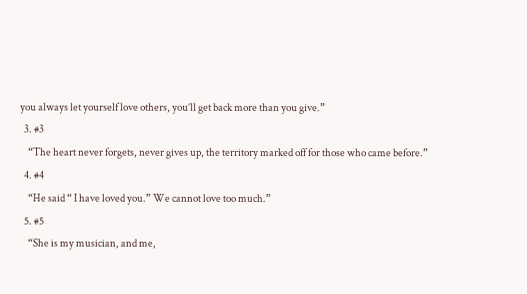you always let yourself love others, you’ll get back more than you give.”
  3. #3
    “The heart never forgets, never gives up, the territory marked off for those who came before.”
  4. #4
    “He said “ I have loved you.” We cannot love too much.”
  5. #5
    “She is my musician, and me,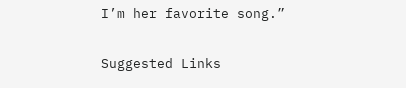I’m her favorite song.”

Suggested Links